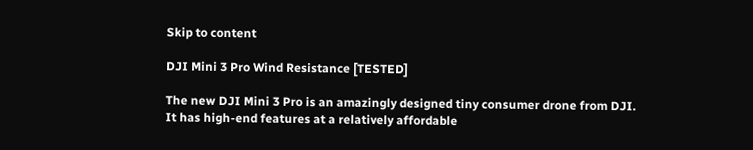Skip to content

DJI Mini 3 Pro Wind Resistance [TESTED]

The new DJI Mini 3 Pro is an amazingly designed tiny consumer drone from DJI. It has high-end features at a relatively affordable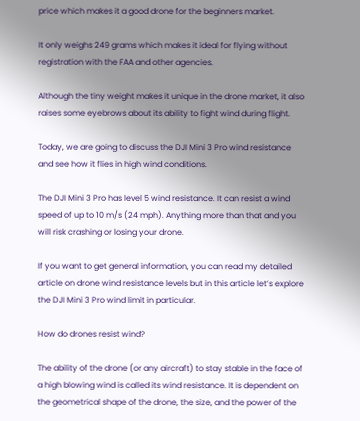price which makes it a good drone for the beginners market.

It only weighs 249 grams which makes it ideal for flying without registration with the FAA and other agencies.

Although the tiny weight makes it unique in the drone market, it also raises some eyebrows about its ability to fight wind during flight.

Today, we are going to discuss the DJI Mini 3 Pro wind resistance and see how it flies in high wind conditions.

The DJI Mini 3 Pro has level 5 wind resistance. It can resist a wind speed of up to 10 m/s (24 mph). Anything more than that and you will risk crashing or losing your drone.

If you want to get general information, you can read my detailed article on drone wind resistance levels but in this article let’s explore the DJI Mini 3 Pro wind limit in particular.

How do drones resist wind?

The ability of the drone (or any aircraft) to stay stable in the face of a high blowing wind is called its wind resistance. It is dependent on the geometrical shape of the drone, the size, and the power of the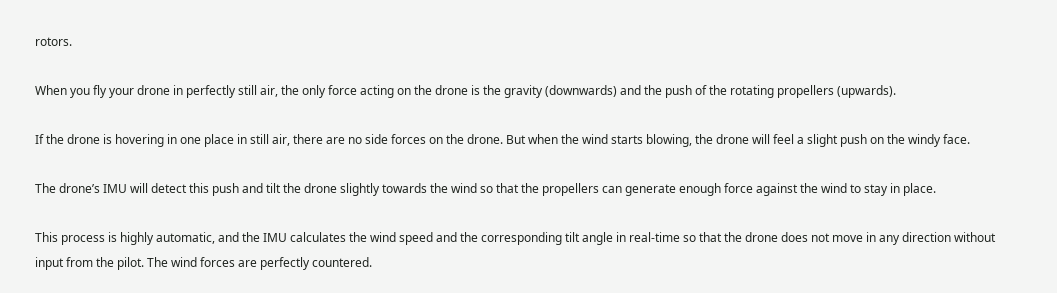rotors.

When you fly your drone in perfectly still air, the only force acting on the drone is the gravity (downwards) and the push of the rotating propellers (upwards).

If the drone is hovering in one place in still air, there are no side forces on the drone. But when the wind starts blowing, the drone will feel a slight push on the windy face.

The drone’s IMU will detect this push and tilt the drone slightly towards the wind so that the propellers can generate enough force against the wind to stay in place.

This process is highly automatic, and the IMU calculates the wind speed and the corresponding tilt angle in real-time so that the drone does not move in any direction without input from the pilot. The wind forces are perfectly countered.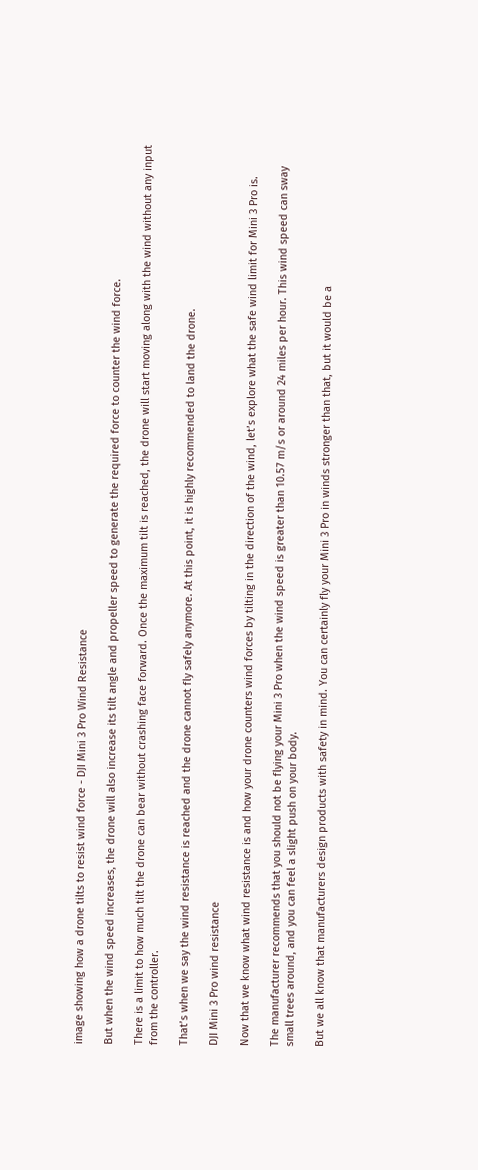image showing how a drone tilts to resist wind force - DJI Mini 3 Pro Wind Resistance

But when the wind speed increases, the drone will also increase its tilt angle and propeller speed to generate the required force to counter the wind force.

There is a limit to how much tilt the drone can bear without crashing face forward. Once the maximum tilt is reached, the drone will start moving along with the wind without any input from the controller.

That’s when we say the wind resistance is reached and the drone cannot fly safely anymore. At this point, it is highly recommended to land the drone.

DJI Mini 3 Pro wind resistance

Now that we know what wind resistance is and how your drone counters wind forces by tilting in the direction of the wind, let’s explore what the safe wind limit for Mini 3 Pro is.

The manufacturer recommends that you should not be flying your Mini 3 Pro when the wind speed is greater than 10.57 m/s or around 24 miles per hour. This wind speed can sway small trees around, and you can feel a slight push on your body.

But we all know that manufacturers design products with safety in mind. You can certainly fly your Mini 3 Pro in winds stronger than that, but it would be a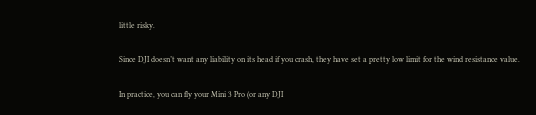little risky.

Since DJI doesn’t want any liability on its head if you crash, they have set a pretty low limit for the wind resistance value.

In practice, you can fly your Mini 3 Pro (or any DJI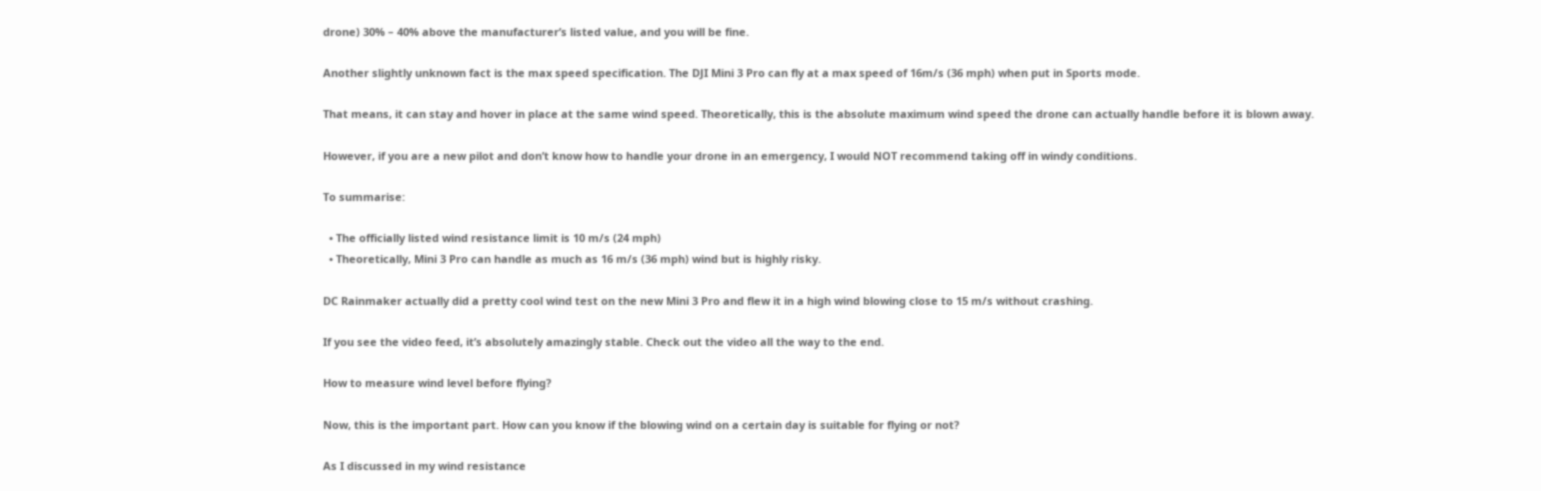drone) 30% – 40% above the manufacturer’s listed value, and you will be fine.

Another slightly unknown fact is the max speed specification. The DJI Mini 3 Pro can fly at a max speed of 16m/s (36 mph) when put in Sports mode.

That means, it can stay and hover in place at the same wind speed. Theoretically, this is the absolute maximum wind speed the drone can actually handle before it is blown away.

However, if you are a new pilot and don’t know how to handle your drone in an emergency, I would NOT recommend taking off in windy conditions.

To summarise:

  • The officially listed wind resistance limit is 10 m/s (24 mph)
  • Theoretically, Mini 3 Pro can handle as much as 16 m/s (36 mph) wind but is highly risky.

DC Rainmaker actually did a pretty cool wind test on the new Mini 3 Pro and flew it in a high wind blowing close to 15 m/s without crashing.

If you see the video feed, it’s absolutely amazingly stable. Check out the video all the way to the end.

How to measure wind level before flying?

Now, this is the important part. How can you know if the blowing wind on a certain day is suitable for flying or not?

As I discussed in my wind resistance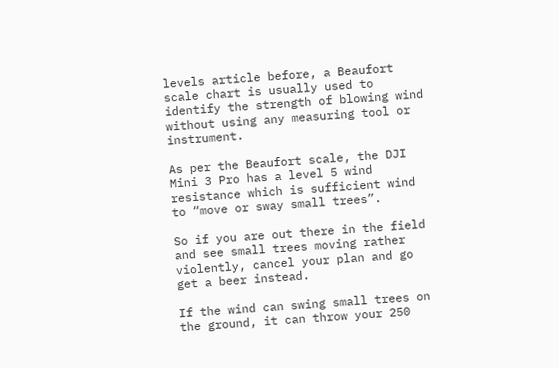levels article before, a Beaufort scale chart is usually used to identify the strength of blowing wind without using any measuring tool or instrument.

As per the Beaufort scale, the DJI Mini 3 Pro has a level 5 wind resistance which is sufficient wind to “move or sway small trees”.

So if you are out there in the field and see small trees moving rather violently, cancel your plan and go get a beer instead.

If the wind can swing small trees on the ground, it can throw your 250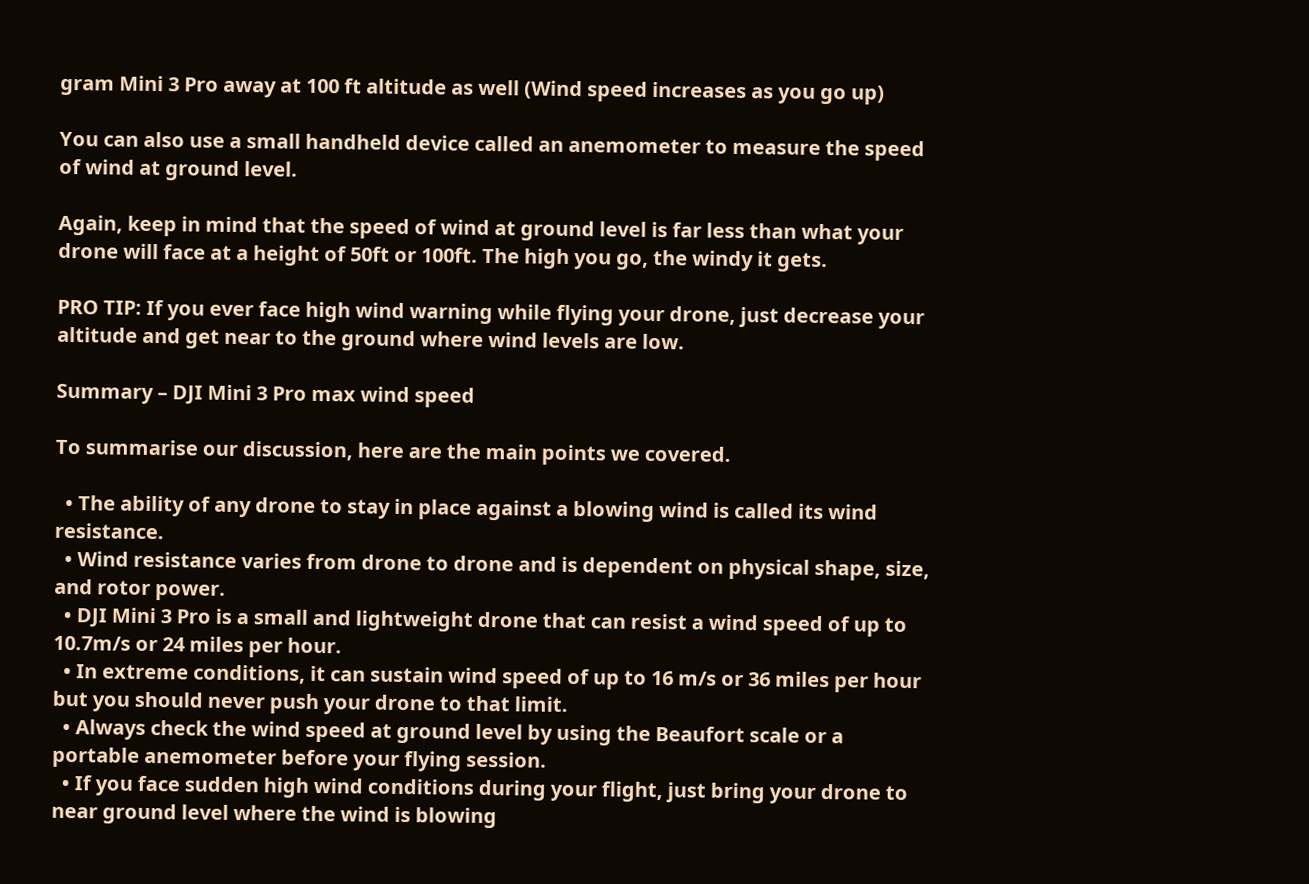gram Mini 3 Pro away at 100 ft altitude as well (Wind speed increases as you go up)

You can also use a small handheld device called an anemometer to measure the speed of wind at ground level.

Again, keep in mind that the speed of wind at ground level is far less than what your drone will face at a height of 50ft or 100ft. The high you go, the windy it gets.

PRO TIP: If you ever face high wind warning while flying your drone, just decrease your altitude and get near to the ground where wind levels are low.

Summary – DJI Mini 3 Pro max wind speed

To summarise our discussion, here are the main points we covered.

  • The ability of any drone to stay in place against a blowing wind is called its wind resistance.
  • Wind resistance varies from drone to drone and is dependent on physical shape, size, and rotor power.
  • DJI Mini 3 Pro is a small and lightweight drone that can resist a wind speed of up to 10.7m/s or 24 miles per hour.
  • In extreme conditions, it can sustain wind speed of up to 16 m/s or 36 miles per hour but you should never push your drone to that limit.
  • Always check the wind speed at ground level by using the Beaufort scale or a portable anemometer before your flying session.
  • If you face sudden high wind conditions during your flight, just bring your drone to near ground level where the wind is blowing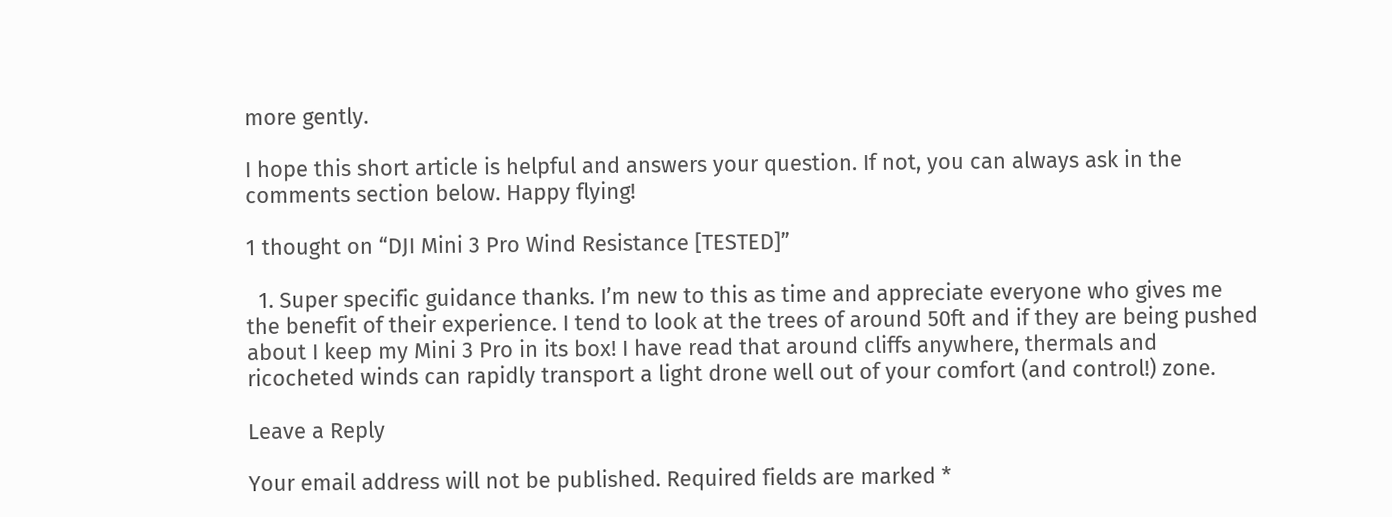more gently.

I hope this short article is helpful and answers your question. If not, you can always ask in the comments section below. Happy flying!

1 thought on “DJI Mini 3 Pro Wind Resistance [TESTED]”

  1. Super specific guidance thanks. I’m new to this as time and appreciate everyone who gives me the benefit of their experience. I tend to look at the trees of around 50ft and if they are being pushed about I keep my Mini 3 Pro in its box! I have read that around cliffs anywhere, thermals and ricocheted winds can rapidly transport a light drone well out of your comfort (and control!) zone.

Leave a Reply

Your email address will not be published. Required fields are marked *